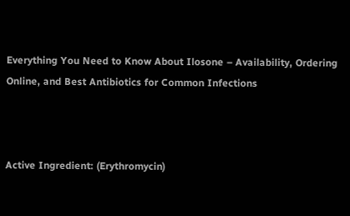Everything You Need to Know About Ilosone – Availability, Ordering Online, and Best Antibiotics for Common Infections



Active Ingredient: (Erythromycin)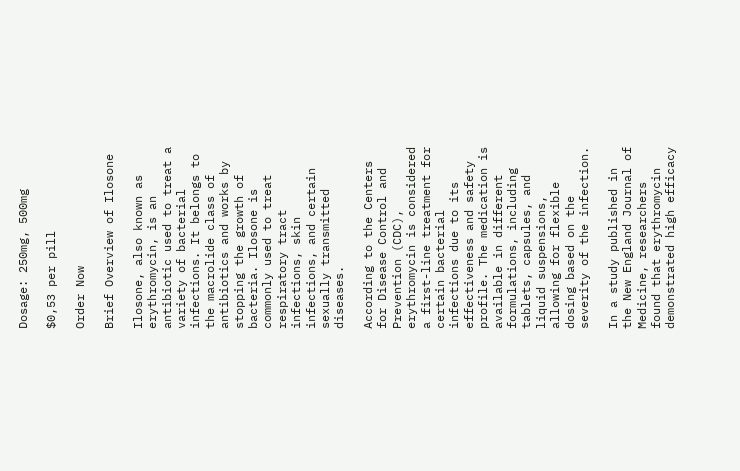Dosage: 250mg, 500mg

$0,53 per pill

Order Now

Brief Overview of Ilosone

Ilosone, also known as erythromycin, is an antibiotic used to treat a variety of bacterial infections. It belongs to the macrolide class of antibiotics and works by stopping the growth of bacteria. Ilosone is commonly used to treat respiratory tract infections, skin infections, and certain sexually transmitted diseases.

According to the Centers for Disease Control and Prevention (CDC), erythromycin is considered a first-line treatment for certain bacterial infections due to its effectiveness and safety profile. The medication is available in different formulations, including tablets, capsules, and liquid suspensions, allowing for flexible dosing based on the severity of the infection.

In a study published in the New England Journal of Medicine, researchers found that erythromycin demonstrated high efficacy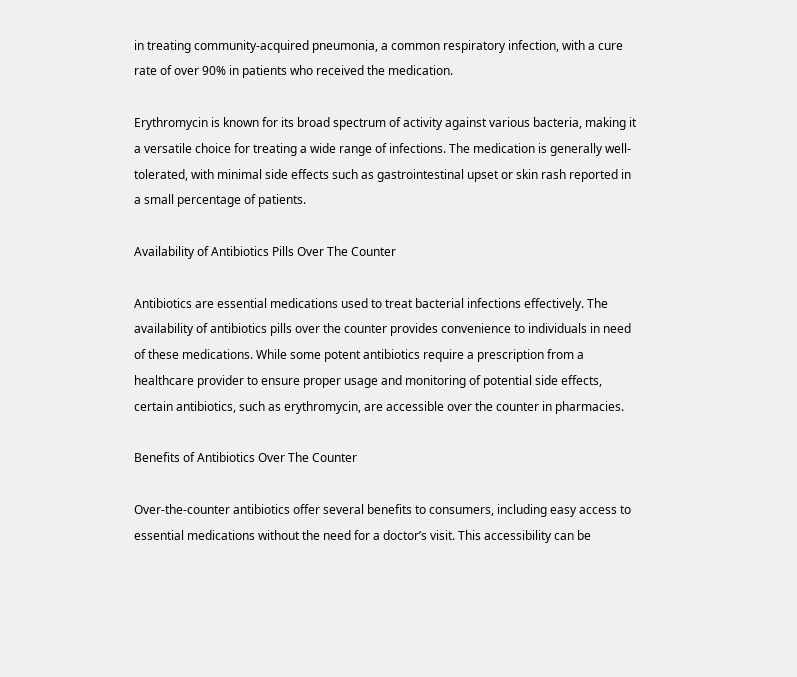in treating community-acquired pneumonia, a common respiratory infection, with a cure rate of over 90% in patients who received the medication.

Erythromycin is known for its broad spectrum of activity against various bacteria, making it a versatile choice for treating a wide range of infections. The medication is generally well-tolerated, with minimal side effects such as gastrointestinal upset or skin rash reported in a small percentage of patients.

Availability of Antibiotics Pills Over The Counter

Antibiotics are essential medications used to treat bacterial infections effectively. The availability of antibiotics pills over the counter provides convenience to individuals in need of these medications. While some potent antibiotics require a prescription from a healthcare provider to ensure proper usage and monitoring of potential side effects, certain antibiotics, such as erythromycin, are accessible over the counter in pharmacies.

Benefits of Antibiotics Over The Counter

Over-the-counter antibiotics offer several benefits to consumers, including easy access to essential medications without the need for a doctor’s visit. This accessibility can be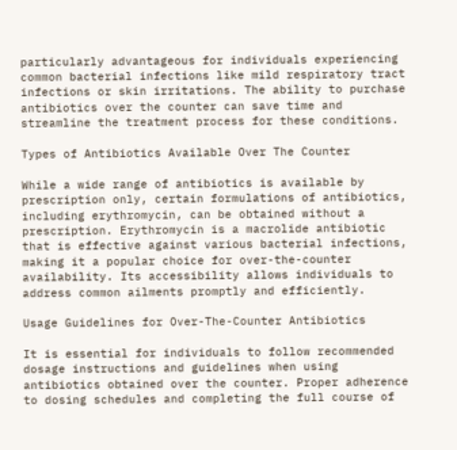particularly advantageous for individuals experiencing common bacterial infections like mild respiratory tract infections or skin irritations. The ability to purchase antibiotics over the counter can save time and streamline the treatment process for these conditions.

Types of Antibiotics Available Over The Counter

While a wide range of antibiotics is available by prescription only, certain formulations of antibiotics, including erythromycin, can be obtained without a prescription. Erythromycin is a macrolide antibiotic that is effective against various bacterial infections, making it a popular choice for over-the-counter availability. Its accessibility allows individuals to address common ailments promptly and efficiently.

Usage Guidelines for Over-The-Counter Antibiotics

It is essential for individuals to follow recommended dosage instructions and guidelines when using antibiotics obtained over the counter. Proper adherence to dosing schedules and completing the full course of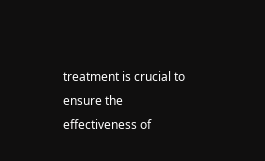treatment is crucial to ensure the effectiveness of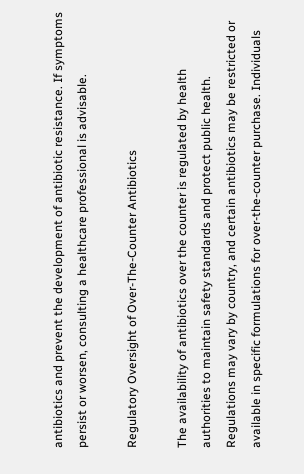antibiotics and prevent the development of antibiotic resistance. If symptoms persist or worsen, consulting a healthcare professional is advisable.

Regulatory Oversight of Over-The-Counter Antibiotics

The availability of antibiotics over the counter is regulated by health authorities to maintain safety standards and protect public health. Regulations may vary by country, and certain antibiotics may be restricted or available in specific formulations for over-the-counter purchase. Individuals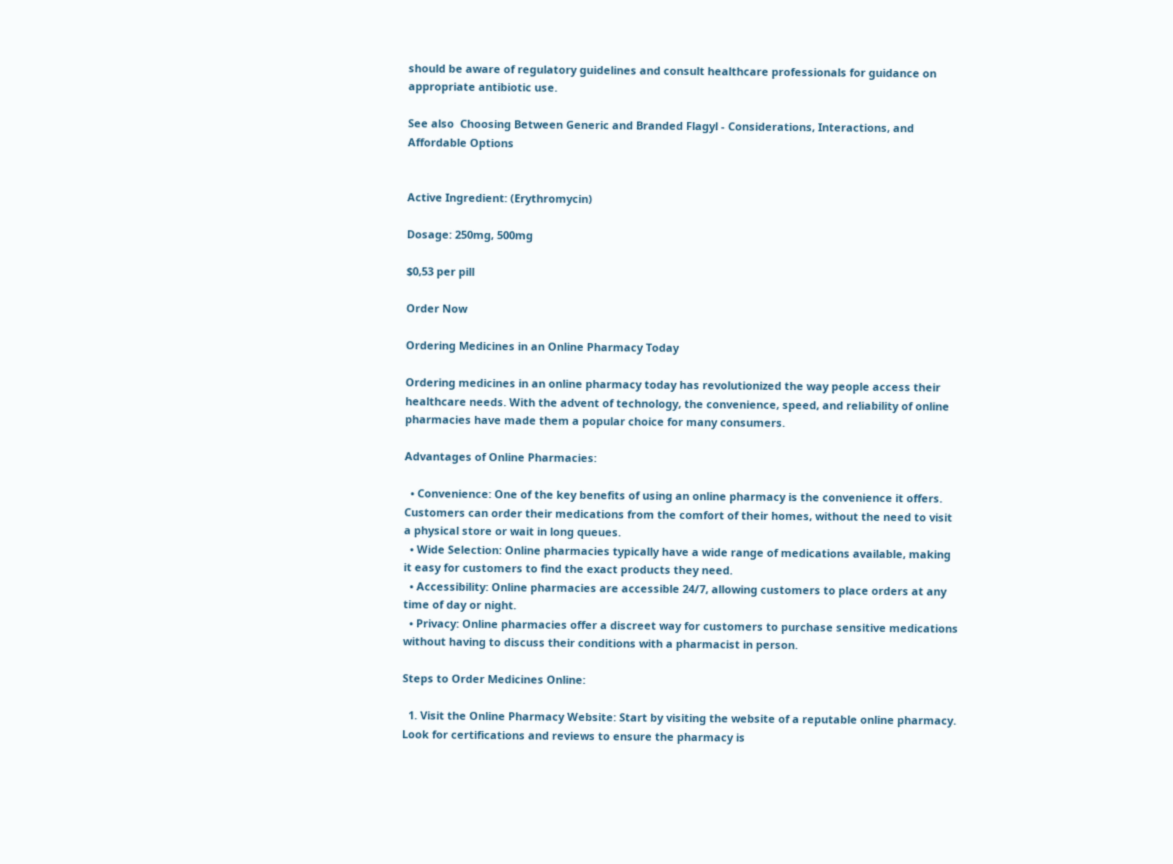should be aware of regulatory guidelines and consult healthcare professionals for guidance on appropriate antibiotic use.

See also  Choosing Between Generic and Branded Flagyl - Considerations, Interactions, and Affordable Options


Active Ingredient: (Erythromycin)

Dosage: 250mg, 500mg

$0,53 per pill

Order Now

Ordering Medicines in an Online Pharmacy Today

Ordering medicines in an online pharmacy today has revolutionized the way people access their healthcare needs. With the advent of technology, the convenience, speed, and reliability of online pharmacies have made them a popular choice for many consumers.

Advantages of Online Pharmacies:

  • Convenience: One of the key benefits of using an online pharmacy is the convenience it offers. Customers can order their medications from the comfort of their homes, without the need to visit a physical store or wait in long queues.
  • Wide Selection: Online pharmacies typically have a wide range of medications available, making it easy for customers to find the exact products they need.
  • Accessibility: Online pharmacies are accessible 24/7, allowing customers to place orders at any time of day or night.
  • Privacy: Online pharmacies offer a discreet way for customers to purchase sensitive medications without having to discuss their conditions with a pharmacist in person.

Steps to Order Medicines Online:

  1. Visit the Online Pharmacy Website: Start by visiting the website of a reputable online pharmacy. Look for certifications and reviews to ensure the pharmacy is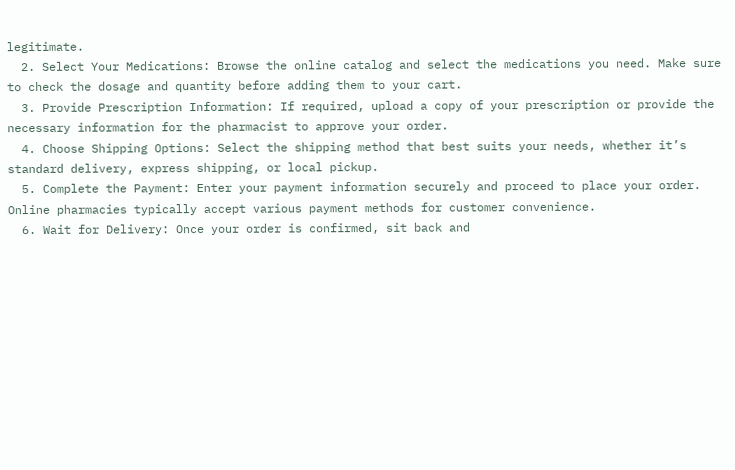legitimate.
  2. Select Your Medications: Browse the online catalog and select the medications you need. Make sure to check the dosage and quantity before adding them to your cart.
  3. Provide Prescription Information: If required, upload a copy of your prescription or provide the necessary information for the pharmacist to approve your order.
  4. Choose Shipping Options: Select the shipping method that best suits your needs, whether it’s standard delivery, express shipping, or local pickup.
  5. Complete the Payment: Enter your payment information securely and proceed to place your order. Online pharmacies typically accept various payment methods for customer convenience.
  6. Wait for Delivery: Once your order is confirmed, sit back and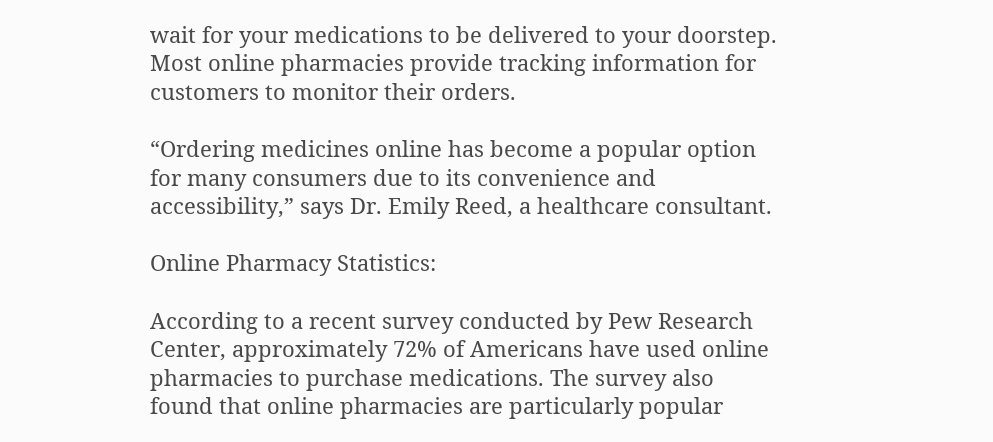wait for your medications to be delivered to your doorstep. Most online pharmacies provide tracking information for customers to monitor their orders.

“Ordering medicines online has become a popular option for many consumers due to its convenience and accessibility,” says Dr. Emily Reed, a healthcare consultant.

Online Pharmacy Statistics:

According to a recent survey conducted by Pew Research Center, approximately 72% of Americans have used online pharmacies to purchase medications. The survey also found that online pharmacies are particularly popular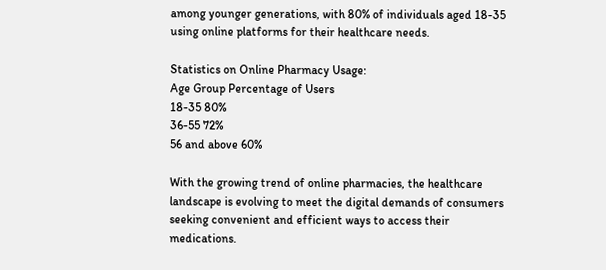among younger generations, with 80% of individuals aged 18-35 using online platforms for their healthcare needs.

Statistics on Online Pharmacy Usage:
Age Group Percentage of Users
18-35 80%
36-55 72%
56 and above 60%

With the growing trend of online pharmacies, the healthcare landscape is evolving to meet the digital demands of consumers seeking convenient and efficient ways to access their medications.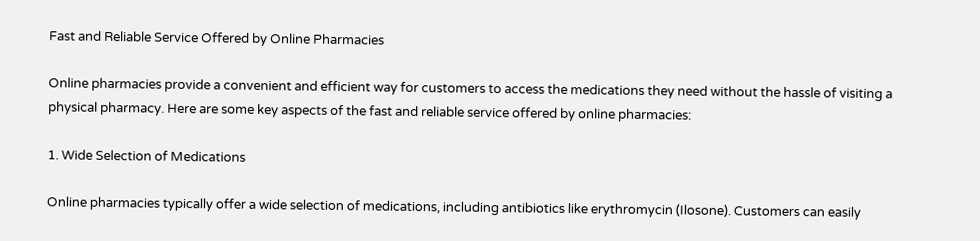Fast and Reliable Service Offered by Online Pharmacies

Online pharmacies provide a convenient and efficient way for customers to access the medications they need without the hassle of visiting a physical pharmacy. Here are some key aspects of the fast and reliable service offered by online pharmacies:

1. Wide Selection of Medications

Online pharmacies typically offer a wide selection of medications, including antibiotics like erythromycin (Ilosone). Customers can easily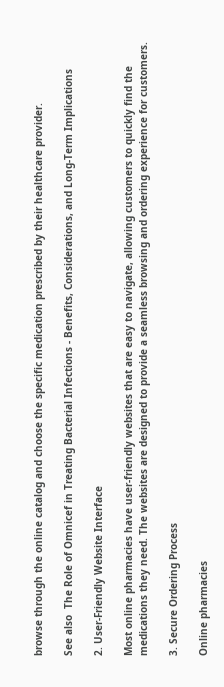browse through the online catalog and choose the specific medication prescribed by their healthcare provider.

See also  The Role of Omnicef in Treating Bacterial Infections - Benefits, Considerations, and Long-Term Implications

2. User-Friendly Website Interface

Most online pharmacies have user-friendly websites that are easy to navigate, allowing customers to quickly find the medications they need. The websites are designed to provide a seamless browsing and ordering experience for customers.

3. Secure Ordering Process

Online pharmacies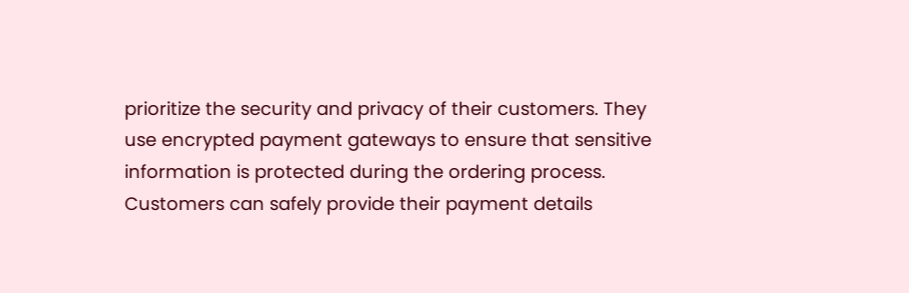prioritize the security and privacy of their customers. They use encrypted payment gateways to ensure that sensitive information is protected during the ordering process. Customers can safely provide their payment details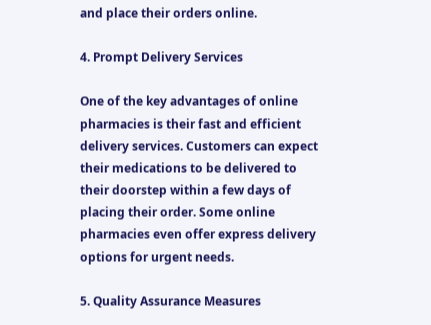and place their orders online.

4. Prompt Delivery Services

One of the key advantages of online pharmacies is their fast and efficient delivery services. Customers can expect their medications to be delivered to their doorstep within a few days of placing their order. Some online pharmacies even offer express delivery options for urgent needs.

5. Quality Assurance Measures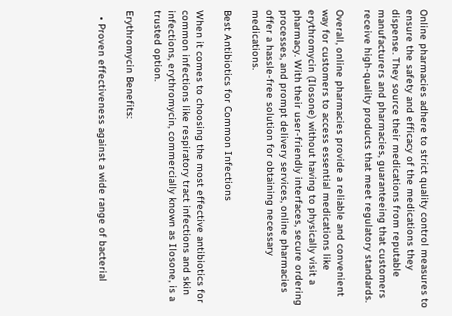Online pharmacies adhere to strict quality control measures to ensure the safety and efficacy of the medications they dispense. They source their medications from reputable manufacturers and pharmacies, guaranteeing that customers receive high-quality products that meet regulatory standards.

Overall, online pharmacies provide a reliable and convenient way for customers to access essential medications like erythromycin (Ilosone) without having to physically visit a pharmacy. With their user-friendly interfaces, secure ordering processes, and prompt delivery services, online pharmacies offer a hassle-free solution for obtaining necessary medications.

Best Antibiotics for Common Infections

When it comes to choosing the most effective antibiotics for common infections like respiratory tract infections and skin infections, erythromycin, commercially known as Ilosone, is a trusted option.

Erythromycin Benefits:

  • Proven effectiveness against a wide range of bacterial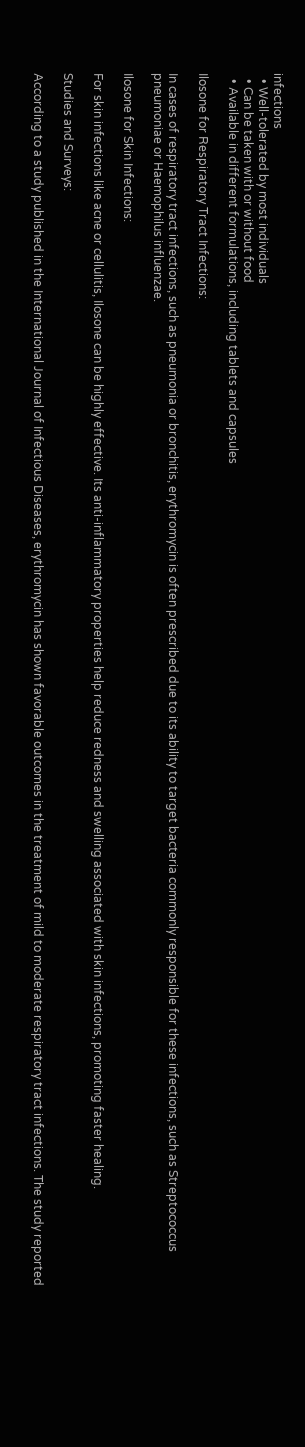infections
  • Well-tolerated by most individuals
  • Can be taken with or without food
  • Available in different formulations, including tablets and capsules

Ilosone for Respiratory Tract Infections:

In cases of respiratory tract infections, such as pneumonia or bronchitis, erythromycin is often prescribed due to its ability to target bacteria commonly responsible for these infections, such as Streptococcus pneumoniae or Haemophilus influenzae.

Ilosone for Skin Infections:

For skin infections like acne or cellulitis, Ilosone can be highly effective. Its anti-inflammatory properties help reduce redness and swelling associated with skin infections, promoting faster healing.

Studies and Surveys:

According to a study published in the International Journal of Infectious Diseases, erythromycin has shown favorable outcomes in the treatment of mild to moderate respiratory tract infections. The study reported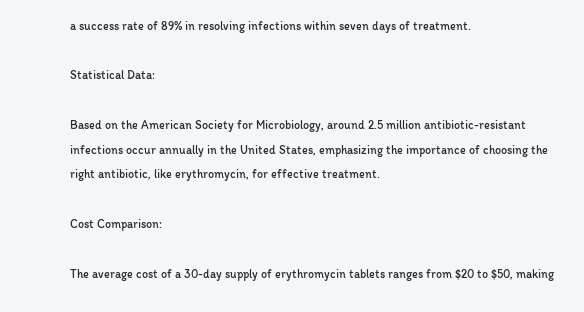a success rate of 89% in resolving infections within seven days of treatment.

Statistical Data:

Based on the American Society for Microbiology, around 2.5 million antibiotic-resistant infections occur annually in the United States, emphasizing the importance of choosing the right antibiotic, like erythromycin, for effective treatment.

Cost Comparison:

The average cost of a 30-day supply of erythromycin tablets ranges from $20 to $50, making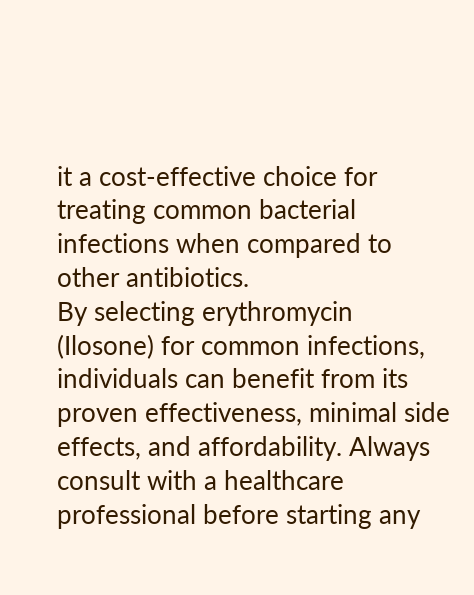it a cost-effective choice for treating common bacterial infections when compared to other antibiotics.
By selecting erythromycin (Ilosone) for common infections, individuals can benefit from its proven effectiveness, minimal side effects, and affordability. Always consult with a healthcare professional before starting any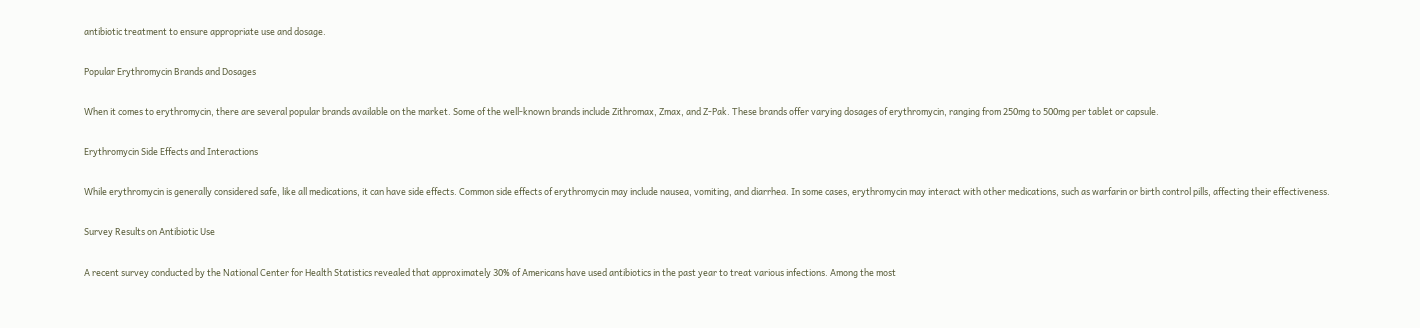antibiotic treatment to ensure appropriate use and dosage.

Popular Erythromycin Brands and Dosages

When it comes to erythromycin, there are several popular brands available on the market. Some of the well-known brands include Zithromax, Zmax, and Z-Pak. These brands offer varying dosages of erythromycin, ranging from 250mg to 500mg per tablet or capsule.

Erythromycin Side Effects and Interactions

While erythromycin is generally considered safe, like all medications, it can have side effects. Common side effects of erythromycin may include nausea, vomiting, and diarrhea. In some cases, erythromycin may interact with other medications, such as warfarin or birth control pills, affecting their effectiveness.

Survey Results on Antibiotic Use

A recent survey conducted by the National Center for Health Statistics revealed that approximately 30% of Americans have used antibiotics in the past year to treat various infections. Among the most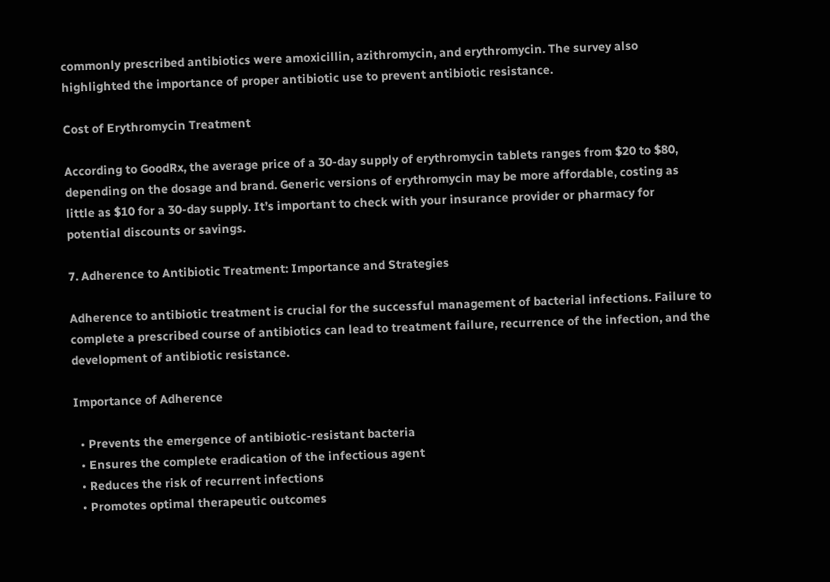commonly prescribed antibiotics were amoxicillin, azithromycin, and erythromycin. The survey also highlighted the importance of proper antibiotic use to prevent antibiotic resistance.

Cost of Erythromycin Treatment

According to GoodRx, the average price of a 30-day supply of erythromycin tablets ranges from $20 to $80, depending on the dosage and brand. Generic versions of erythromycin may be more affordable, costing as little as $10 for a 30-day supply. It’s important to check with your insurance provider or pharmacy for potential discounts or savings.

7. Adherence to Antibiotic Treatment: Importance and Strategies

Adherence to antibiotic treatment is crucial for the successful management of bacterial infections. Failure to complete a prescribed course of antibiotics can lead to treatment failure, recurrence of the infection, and the development of antibiotic resistance.

Importance of Adherence

  • Prevents the emergence of antibiotic-resistant bacteria
  • Ensures the complete eradication of the infectious agent
  • Reduces the risk of recurrent infections
  • Promotes optimal therapeutic outcomes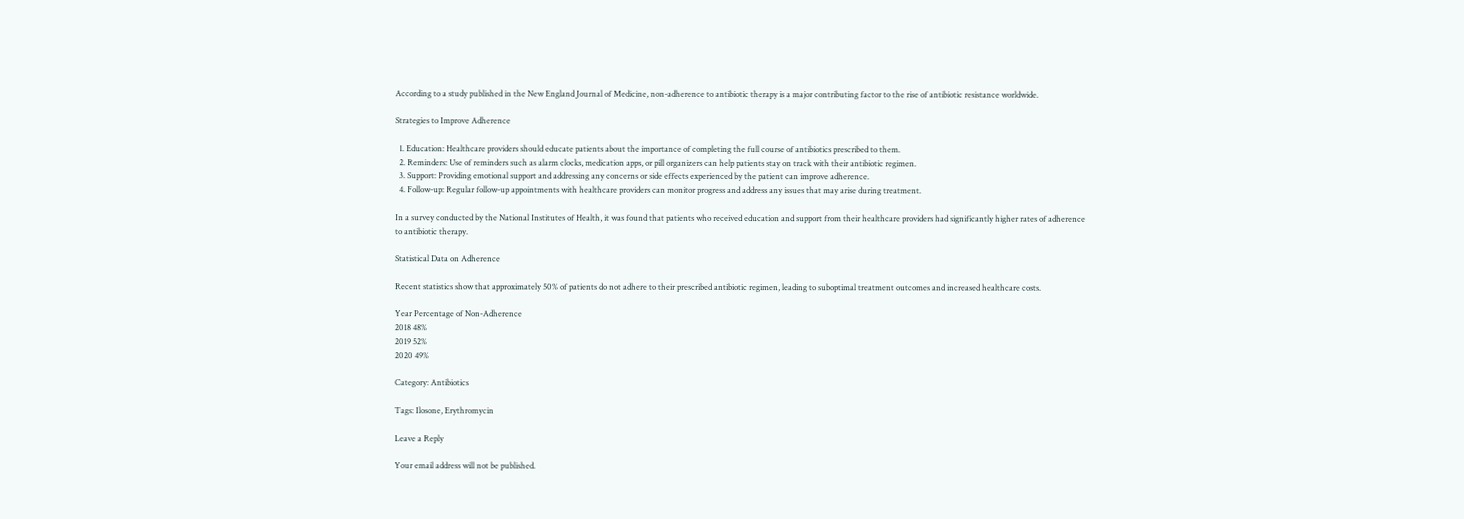According to a study published in the New England Journal of Medicine, non-adherence to antibiotic therapy is a major contributing factor to the rise of antibiotic resistance worldwide.

Strategies to Improve Adherence

  1. Education: Healthcare providers should educate patients about the importance of completing the full course of antibiotics prescribed to them.
  2. Reminders: Use of reminders such as alarm clocks, medication apps, or pill organizers can help patients stay on track with their antibiotic regimen.
  3. Support: Providing emotional support and addressing any concerns or side effects experienced by the patient can improve adherence.
  4. Follow-up: Regular follow-up appointments with healthcare providers can monitor progress and address any issues that may arise during treatment.

In a survey conducted by the National Institutes of Health, it was found that patients who received education and support from their healthcare providers had significantly higher rates of adherence to antibiotic therapy.

Statistical Data on Adherence

Recent statistics show that approximately 50% of patients do not adhere to their prescribed antibiotic regimen, leading to suboptimal treatment outcomes and increased healthcare costs.

Year Percentage of Non-Adherence
2018 48%
2019 52%
2020 49%

Category: Antibiotics

Tags: Ilosone, Erythromycin

Leave a Reply

Your email address will not be published.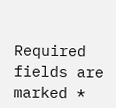Required fields are marked *